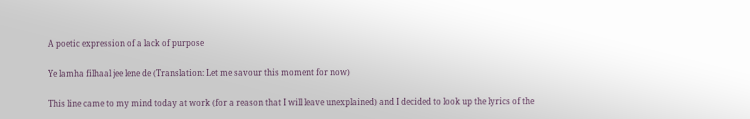A poetic expression of a lack of purpose

Ye lamha filhaal jee lene de (Translation: Let me savour this moment for now)

This line came to my mind today at work (for a reason that I will leave unexplained) and I decided to look up the lyrics of the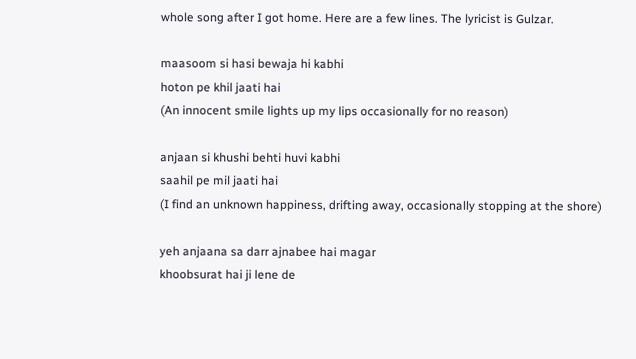whole song after I got home. Here are a few lines. The lyricist is Gulzar.

maasoom si hasi bewaja hi kabhi
hoton pe khil jaati hai
(An innocent smile lights up my lips occasionally for no reason)

anjaan si khushi behti huvi kabhi
saahil pe mil jaati hai
(I find an unknown happiness, drifting away, occasionally stopping at the shore)

yeh anjaana sa darr ajnabee hai magar
khoobsurat hai ji lene de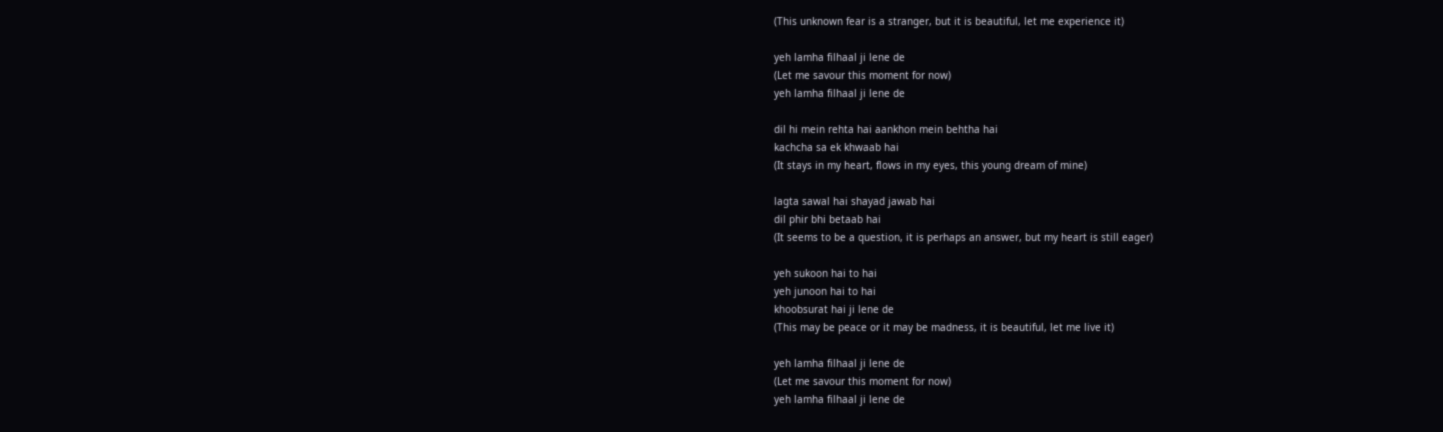(This unknown fear is a stranger, but it is beautiful, let me experience it)

yeh lamha filhaal ji lene de
(Let me savour this moment for now)
yeh lamha filhaal ji lene de

dil hi mein rehta hai aankhon mein behtha hai
kachcha sa ek khwaab hai
(It stays in my heart, flows in my eyes, this young dream of mine)

lagta sawal hai shayad jawab hai
dil phir bhi betaab hai
(It seems to be a question, it is perhaps an answer, but my heart is still eager)

yeh sukoon hai to hai
yeh junoon hai to hai
khoobsurat hai ji lene de
(This may be peace or it may be madness, it is beautiful, let me live it)

yeh lamha filhaal ji lene de
(Let me savour this moment for now)
yeh lamha filhaal ji lene de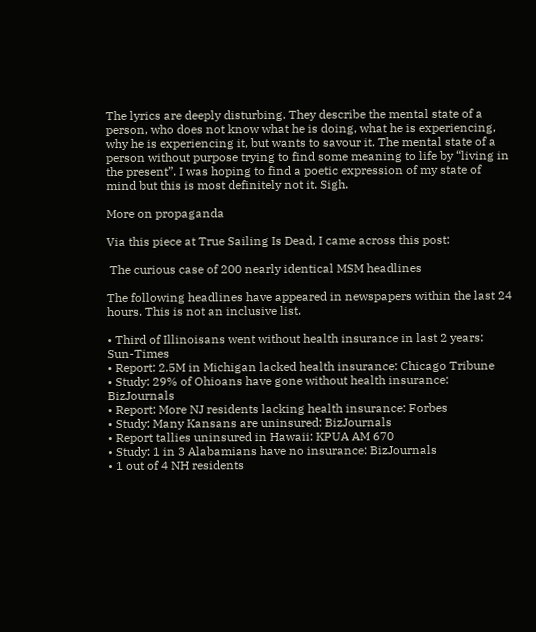The lyrics are deeply disturbing. They describe the mental state of a person, who does not know what he is doing, what he is experiencing, why he is experiencing it, but wants to savour it. The mental state of a person without purpose trying to find some meaning to life by “living in the present”. I was hoping to find a poetic expression of my state of mind but this is most definitely not it. Sigh.

More on propaganda

Via this piece at True Sailing Is Dead, I came across this post:

 The curious case of 200 nearly identical MSM headlines

The following headlines have appeared in newspapers within the last 24 hours. This is not an inclusive list.

• Third of Illinoisans went without health insurance in last 2 years: Sun-Times
• Report: 2.5M in Michigan lacked health insurance: Chicago Tribune
• Study: 29% of Ohioans have gone without health insurance: BizJournals
• Report: More NJ residents lacking health insurance: Forbes
• Study: Many Kansans are uninsured: BizJournals
• Report tallies uninsured in Hawaii: KPUA AM 670
• Study: 1 in 3 Alabamians have no insurance: BizJournals
• 1 out of 4 NH residents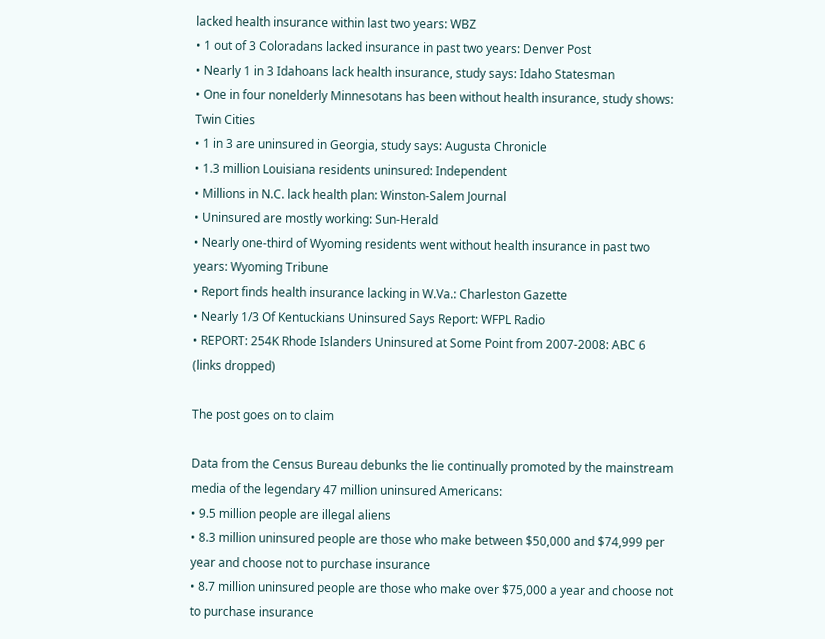lacked health insurance within last two years: WBZ
• 1 out of 3 Coloradans lacked insurance in past two years: Denver Post
• Nearly 1 in 3 Idahoans lack health insurance, study says: Idaho Statesman
• One in four nonelderly Minnesotans has been without health insurance, study shows: Twin Cities
• 1 in 3 are uninsured in Georgia, study says: Augusta Chronicle
• 1.3 million Louisiana residents uninsured: Independent
• Millions in N.C. lack health plan: Winston-Salem Journal
• Uninsured are mostly working: Sun-Herald
• Nearly one-third of Wyoming residents went without health insurance in past two years: Wyoming Tribune
• Report finds health insurance lacking in W.Va.: Charleston Gazette
• Nearly 1/3 Of Kentuckians Uninsured Says Report: WFPL Radio
• REPORT: 254K Rhode Islanders Uninsured at Some Point from 2007-2008: ABC 6
(links dropped)

The post goes on to claim

Data from the Census Bureau debunks the lie continually promoted by the mainstream media of the legendary 47 million uninsured Americans:
• 9.5 million people are illegal aliens
• 8.3 million uninsured people are those who make between $50,000 and $74,999 per year and choose not to purchase insurance
• 8.7 million uninsured people are those who make over $75,000 a year and choose not to purchase insurance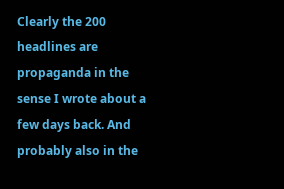Clearly the 200 headlines are propaganda in the sense I wrote about a few days back. And probably also in the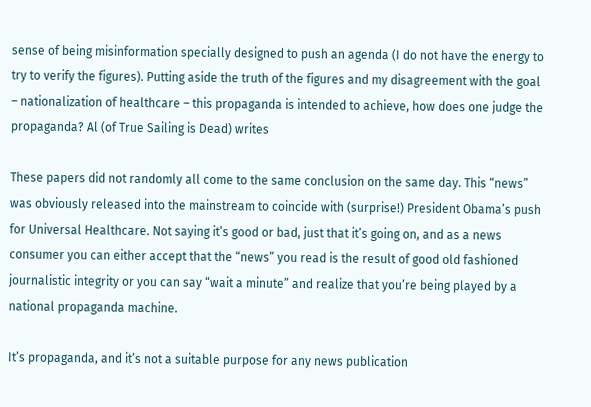sense of being misinformation specially designed to push an agenda (I do not have the energy to try to verify the figures). Putting aside the truth of the figures and my disagreement with the goal – nationalization of healthcare – this propaganda is intended to achieve, how does one judge the propaganda? Al (of True Sailing is Dead) writes

These papers did not randomly all come to the same conclusion on the same day. This “news” was obviously released into the mainstream to coincide with (surprise!) President Obama’s push for Universal Healthcare. Not saying it’s good or bad, just that it’s going on, and as a news consumer you can either accept that the “news” you read is the result of good old fashioned journalistic integrity or you can say “wait a minute” and realize that you’re being played by a national propaganda machine.

It’s propaganda, and it’s not a suitable purpose for any news publication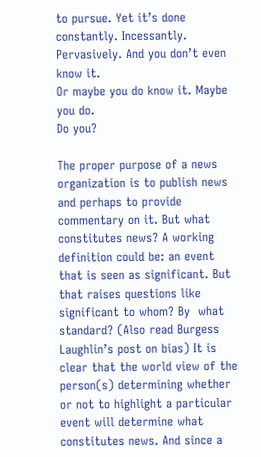to pursue. Yet it’s done constantly. Incessantly. Pervasively. And you don’t even know it.
Or maybe you do know it. Maybe you do.
Do you?

The proper purpose of a news organization is to publish news and perhaps to provide commentary on it. But what constitutes news? A working definition could be: an event that is seen as significant. But that raises questions like significant to whom? By  what standard? (Also read Burgess Laughlin’s post on bias) It is clear that the world view of the person(s) determining whether or not to highlight a particular event will determine what constitutes news. And since a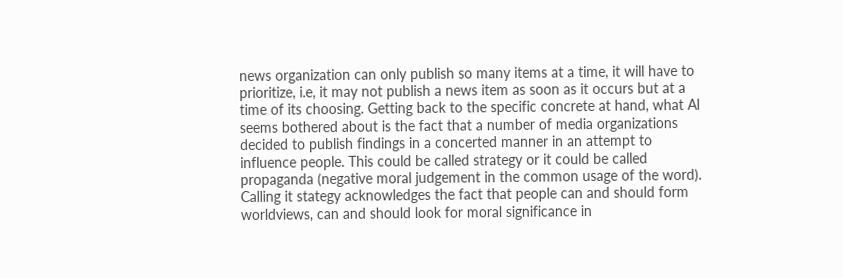news organization can only publish so many items at a time, it will have to prioritize, i.e, it may not publish a news item as soon as it occurs but at a time of its choosing. Getting back to the specific concrete at hand, what Al seems bothered about is the fact that a number of media organizations decided to publish findings in a concerted manner in an attempt to influence people. This could be called strategy or it could be called propaganda (negative moral judgement in the common usage of the word). Calling it stategy acknowledges the fact that people can and should form worldviews, can and should look for moral significance in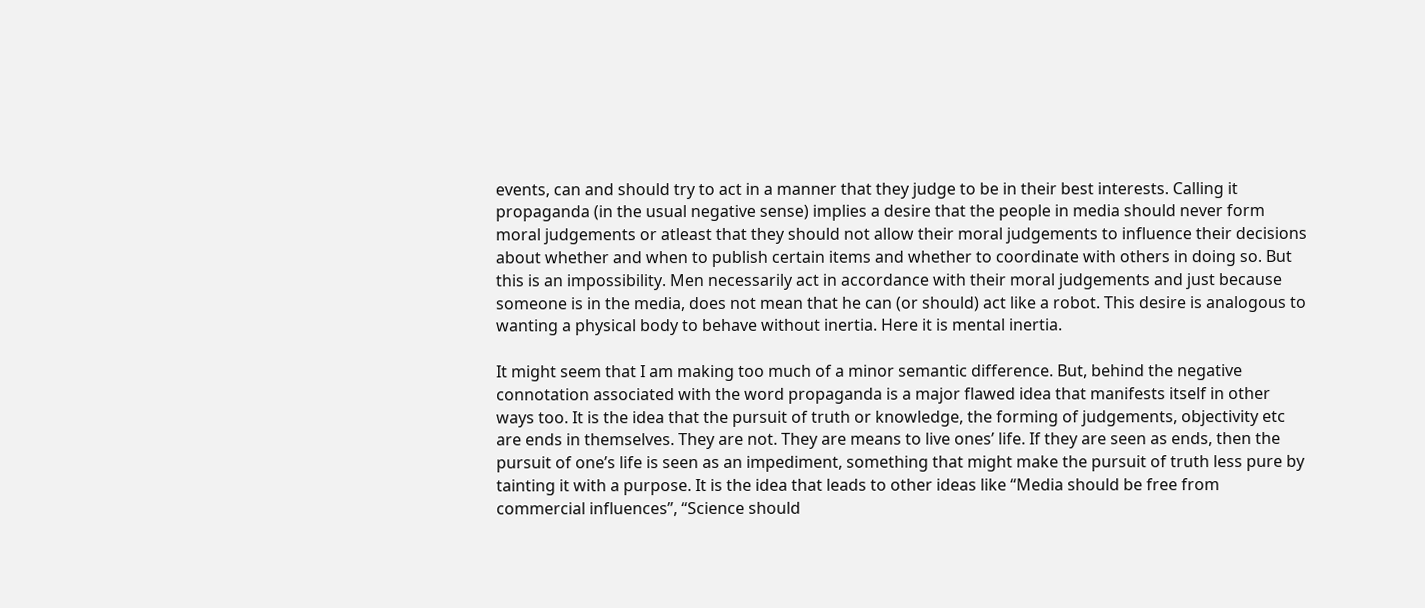events, can and should try to act in a manner that they judge to be in their best interests. Calling it propaganda (in the usual negative sense) implies a desire that the people in media should never form moral judgements or atleast that they should not allow their moral judgements to influence their decisions about whether and when to publish certain items and whether to coordinate with others in doing so. But this is an impossibility. Men necessarily act in accordance with their moral judgements and just because someone is in the media, does not mean that he can (or should) act like a robot. This desire is analogous to wanting a physical body to behave without inertia. Here it is mental inertia.

It might seem that I am making too much of a minor semantic difference. But, behind the negative connotation associated with the word propaganda is a major flawed idea that manifests itself in other ways too. It is the idea that the pursuit of truth or knowledge, the forming of judgements, objectivity etc are ends in themselves. They are not. They are means to live ones’ life. If they are seen as ends, then the pursuit of one’s life is seen as an impediment, something that might make the pursuit of truth less pure by tainting it with a purpose. It is the idea that leads to other ideas like “Media should be free from commercial influences”, “Science should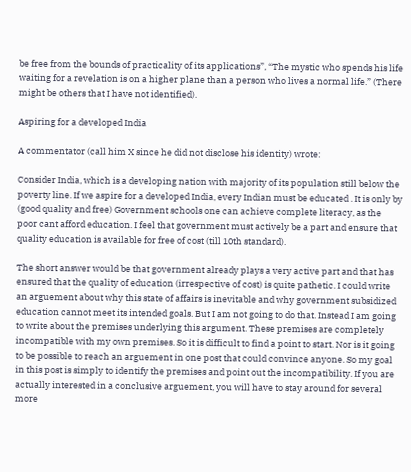be free from the bounds of practicality of its applications”, “The mystic who spends his life waiting for a revelation is on a higher plane than a person who lives a normal life.” (There might be others that I have not identified).

Aspiring for a developed India

A commentator (call him X since he did not disclose his identity) wrote:

Consider India, which is a developing nation with majority of its population still below the poverty line. If we aspire for a developed India, every Indian must be educated . It is only by (good quality and free) Government schools one can achieve complete literacy, as the poor cant afford education. I feel that government must actively be a part and ensure that quality education is available for free of cost (till 10th standard).

The short answer would be that government already plays a very active part and that has ensured that the quality of education (irrespective of cost) is quite pathetic. I could write an arguement about why this state of affairs is inevitable and why government subsidized education cannot meet its intended goals. But I am not going to do that. Instead I am going to write about the premises underlying this argument. These premises are completely incompatible with my own premises. So it is difficult to find a point to start. Nor is it going to be possible to reach an arguement in one post that could convince anyone. So my goal in this post is simply to identify the premises and point out the incompatibility. If you are actually interested in a conclusive arguement, you will have to stay around for several more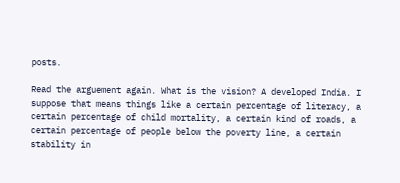posts.

Read the arguement again. What is the vision? A developed India. I suppose that means things like a certain percentage of literacy, a certain percentage of child mortality, a certain kind of roads, a certain percentage of people below the poverty line, a certain stability in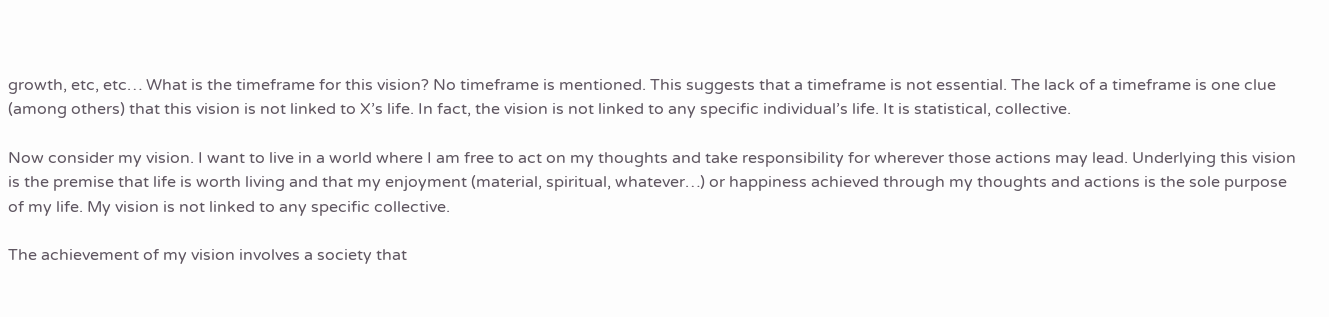growth, etc, etc… What is the timeframe for this vision? No timeframe is mentioned. This suggests that a timeframe is not essential. The lack of a timeframe is one clue (among others) that this vision is not linked to X’s life. In fact, the vision is not linked to any specific individual’s life. It is statistical, collective.

Now consider my vision. I want to live in a world where I am free to act on my thoughts and take responsibility for wherever those actions may lead. Underlying this vision is the premise that life is worth living and that my enjoyment (material, spiritual, whatever…) or happiness achieved through my thoughts and actions is the sole purpose of my life. My vision is not linked to any specific collective.

The achievement of my vision involves a society that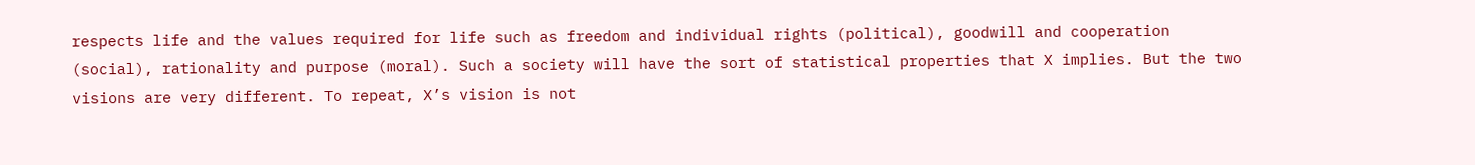respects life and the values required for life such as freedom and individual rights (political), goodwill and cooperation (social), rationality and purpose (moral). Such a society will have the sort of statistical properties that X implies. But the two visions are very different. To repeat, X’s vision is not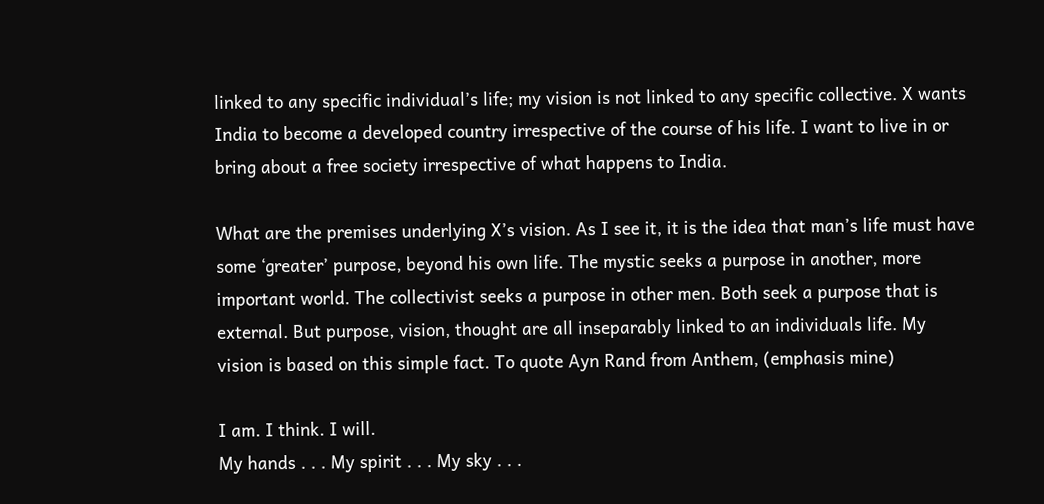linked to any specific individual’s life; my vision is not linked to any specific collective. X wants India to become a developed country irrespective of the course of his life. I want to live in or bring about a free society irrespective of what happens to India.

What are the premises underlying X’s vision. As I see it, it is the idea that man’s life must have some ‘greater’ purpose, beyond his own life. The mystic seeks a purpose in another, more important world. The collectivist seeks a purpose in other men. Both seek a purpose that is external. But purpose, vision, thought are all inseparably linked to an individuals life. My vision is based on this simple fact. To quote Ayn Rand from Anthem, (emphasis mine)

I am. I think. I will.
My hands . . . My spirit . . . My sky . . .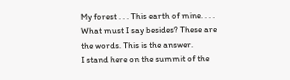My forest . . . This earth of mine. . . . What must I say besides? These are the words. This is the answer.
I stand here on the summit of the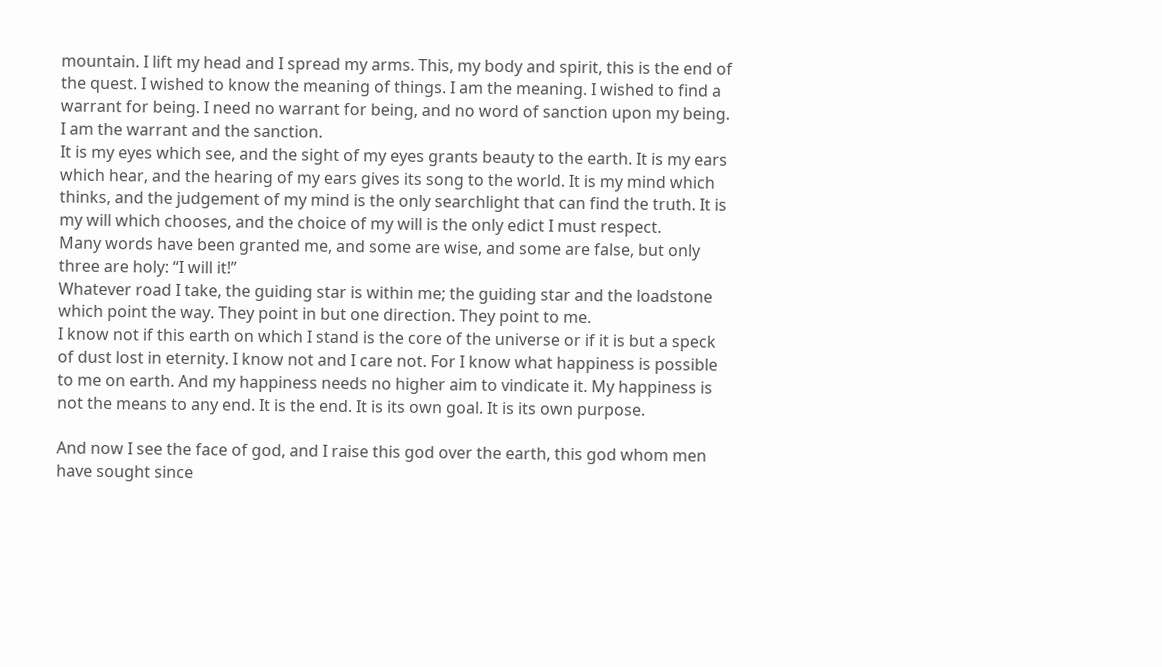mountain. I lift my head and I spread my arms. This, my body and spirit, this is the end of the quest. I wished to know the meaning of things. I am the meaning. I wished to find a warrant for being. I need no warrant for being, and no word of sanction upon my being. I am the warrant and the sanction.
It is my eyes which see, and the sight of my eyes grants beauty to the earth. It is my ears which hear, and the hearing of my ears gives its song to the world. It is my mind which thinks, and the judgement of my mind is the only searchlight that can find the truth. It is my will which chooses, and the choice of my will is the only edict I must respect.
Many words have been granted me, and some are wise, and some are false, but only three are holy: “I will it!”
Whatever road I take, the guiding star is within me; the guiding star and the loadstone which point the way. They point in but one direction. They point to me.
I know not if this earth on which I stand is the core of the universe or if it is but a speck of dust lost in eternity. I know not and I care not. For I know what happiness is possible to me on earth. And my happiness needs no higher aim to vindicate it. My happiness is not the means to any end. It is the end. It is its own goal. It is its own purpose.

And now I see the face of god, and I raise this god over the earth, this god whom men have sought since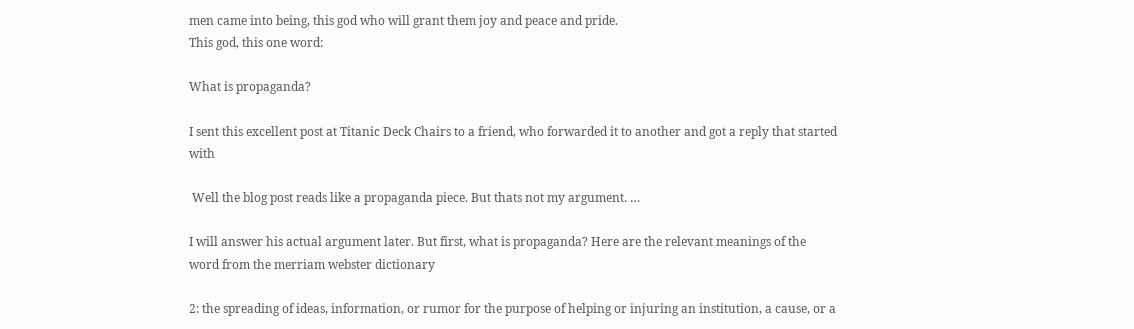men came into being, this god who will grant them joy and peace and pride.
This god, this one word:

What is propaganda?

I sent this excellent post at Titanic Deck Chairs to a friend, who forwarded it to another and got a reply that started with

 Well the blog post reads like a propaganda piece. But thats not my argument. …

I will answer his actual argument later. But first, what is propaganda? Here are the relevant meanings of the word from the merriam webster dictionary

2: the spreading of ideas, information, or rumor for the purpose of helping or injuring an institution, a cause, or a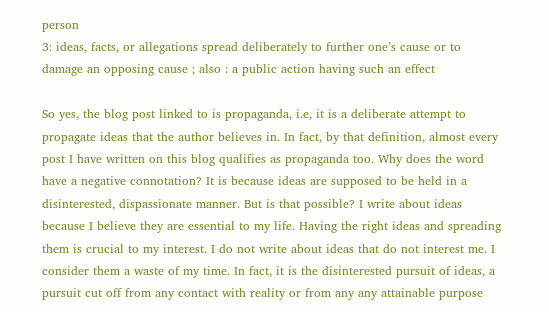person
3: ideas, facts, or allegations spread deliberately to further one’s cause or to damage an opposing cause ; also : a public action having such an effect

So yes, the blog post linked to is propaganda, i.e, it is a deliberate attempt to propagate ideas that the author believes in. In fact, by that definition, almost every post I have written on this blog qualifies as propaganda too. Why does the word have a negative connotation? It is because ideas are supposed to be held in a disinterested, dispassionate manner. But is that possible? I write about ideas because I believe they are essential to my life. Having the right ideas and spreading them is crucial to my interest. I do not write about ideas that do not interest me. I consider them a waste of my time. In fact, it is the disinterested pursuit of ideas, a pursuit cut off from any contact with reality or from any any attainable purpose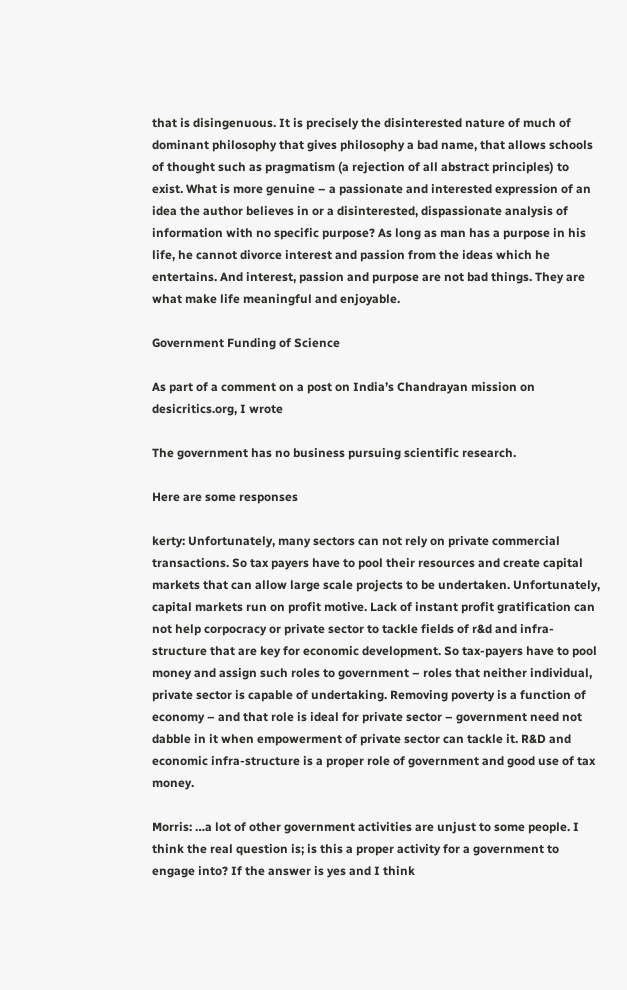that is disingenuous. It is precisely the disinterested nature of much of dominant philosophy that gives philosophy a bad name, that allows schools of thought such as pragmatism (a rejection of all abstract principles) to exist. What is more genuine – a passionate and interested expression of an idea the author believes in or a disinterested, dispassionate analysis of information with no specific purpose? As long as man has a purpose in his life, he cannot divorce interest and passion from the ideas which he entertains. And interest, passion and purpose are not bad things. They are what make life meaningful and enjoyable.

Government Funding of Science

As part of a comment on a post on India’s Chandrayan mission on desicritics.org, I wrote

The government has no business pursuing scientific research.

Here are some responses

kerty: Unfortunately, many sectors can not rely on private commercial transactions. So tax payers have to pool their resources and create capital markets that can allow large scale projects to be undertaken. Unfortunately, capital markets run on profit motive. Lack of instant profit gratification can not help corpocracy or private sector to tackle fields of r&d and infra-structure that are key for economic development. So tax-payers have to pool money and assign such roles to government – roles that neither individual, private sector is capable of undertaking. Removing poverty is a function of economy – and that role is ideal for private sector – government need not dabble in it when empowerment of private sector can tackle it. R&D and economic infra-structure is a proper role of government and good use of tax money.

Morris: …a lot of other government activities are unjust to some people. I think the real question is; is this a proper activity for a government to engage into? If the answer is yes and I think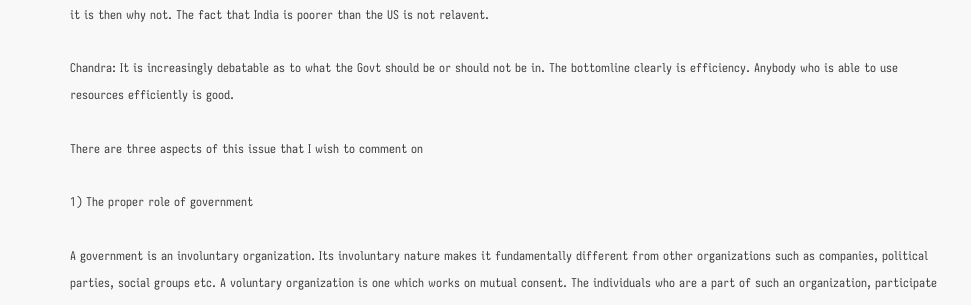it is then why not. The fact that India is poorer than the US is not relavent.

Chandra: It is increasingly debatable as to what the Govt should be or should not be in. The bottomline clearly is efficiency. Anybody who is able to use resources efficiently is good.

There are three aspects of this issue that I wish to comment on

1) The proper role of government

A government is an involuntary organization. Its involuntary nature makes it fundamentally different from other organizations such as companies, political parties, social groups etc. A voluntary organization is one which works on mutual consent. The individuals who are a part of such an organization, participate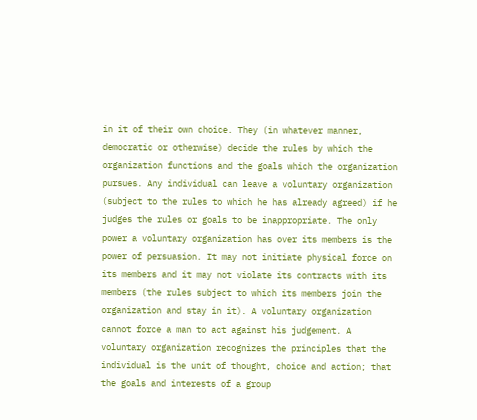in it of their own choice. They (in whatever manner, democratic or otherwise) decide the rules by which the organization functions and the goals which the organization pursues. Any individual can leave a voluntary organization (subject to the rules to which he has already agreed) if he judges the rules or goals to be inappropriate. The only power a voluntary organization has over its members is the power of persuasion. It may not initiate physical force on its members and it may not violate its contracts with its members (the rules subject to which its members join the organization and stay in it). A voluntary organization cannot force a man to act against his judgement. A voluntary organization recognizes the principles that the individual is the unit of thought, choice and action; that the goals and interests of a group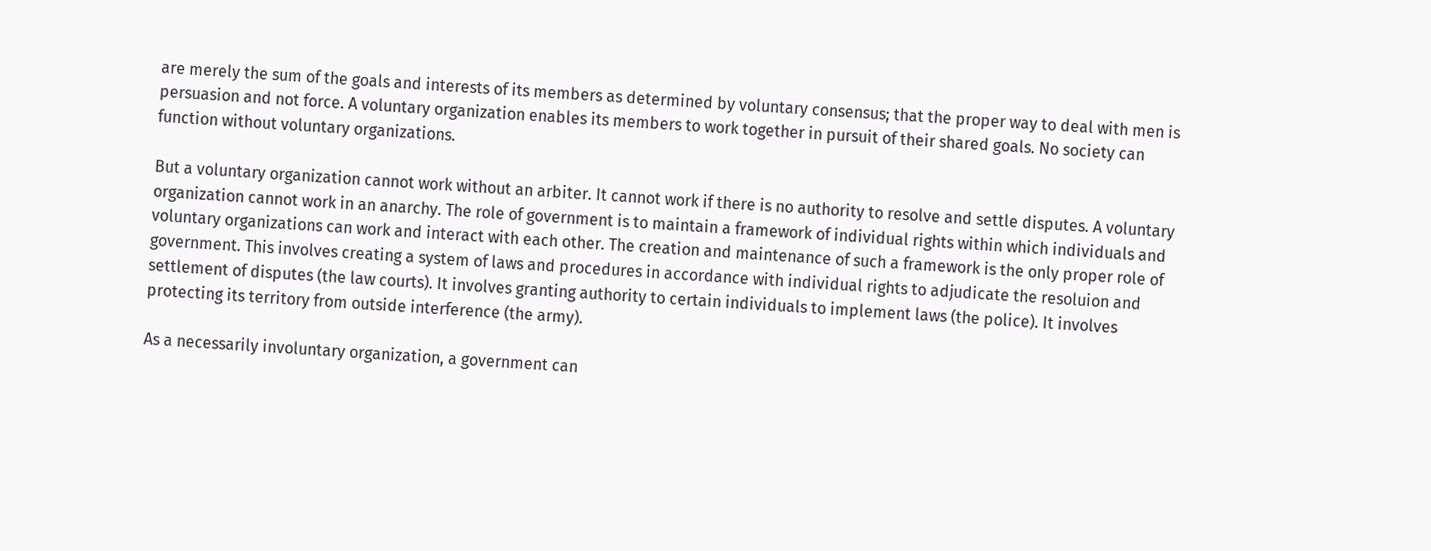are merely the sum of the goals and interests of its members as determined by voluntary consensus; that the proper way to deal with men is persuasion and not force. A voluntary organization enables its members to work together in pursuit of their shared goals. No society can function without voluntary organizations.

But a voluntary organization cannot work without an arbiter. It cannot work if there is no authority to resolve and settle disputes. A voluntary organization cannot work in an anarchy. The role of government is to maintain a framework of individual rights within which individuals and voluntary organizations can work and interact with each other. The creation and maintenance of such a framework is the only proper role of government. This involves creating a system of laws and procedures in accordance with individual rights to adjudicate the resoluion and settlement of disputes (the law courts). It involves granting authority to certain individuals to implement laws (the police). It involves protecting its territory from outside interference (the army).

As a necessarily involuntary organization, a government can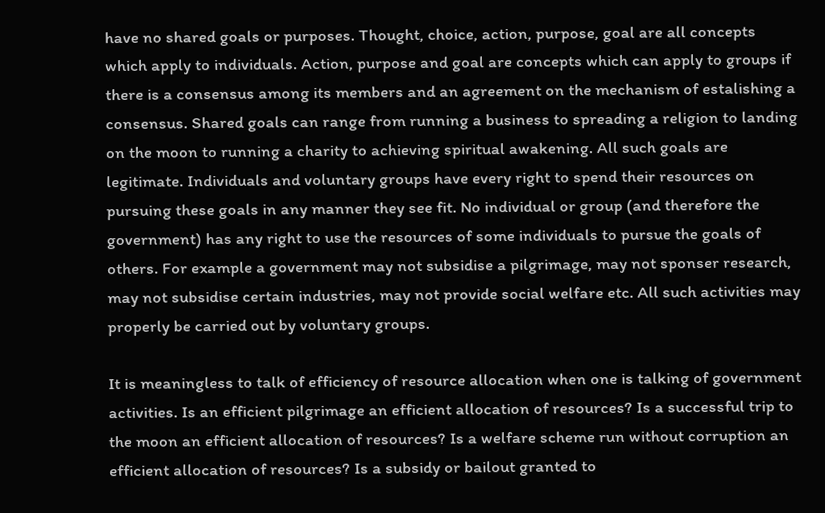have no shared goals or purposes. Thought, choice, action, purpose, goal are all concepts which apply to individuals. Action, purpose and goal are concepts which can apply to groups if there is a consensus among its members and an agreement on the mechanism of estalishing a consensus. Shared goals can range from running a business to spreading a religion to landing on the moon to running a charity to achieving spiritual awakening. All such goals are legitimate. Individuals and voluntary groups have every right to spend their resources on pursuing these goals in any manner they see fit. No individual or group (and therefore the government) has any right to use the resources of some individuals to pursue the goals of others. For example a government may not subsidise a pilgrimage, may not sponser research, may not subsidise certain industries, may not provide social welfare etc. All such activities may properly be carried out by voluntary groups.

It is meaningless to talk of efficiency of resource allocation when one is talking of government activities. Is an efficient pilgrimage an efficient allocation of resources? Is a successful trip to the moon an efficient allocation of resources? Is a welfare scheme run without corruption an efficient allocation of resources? Is a subsidy or bailout granted to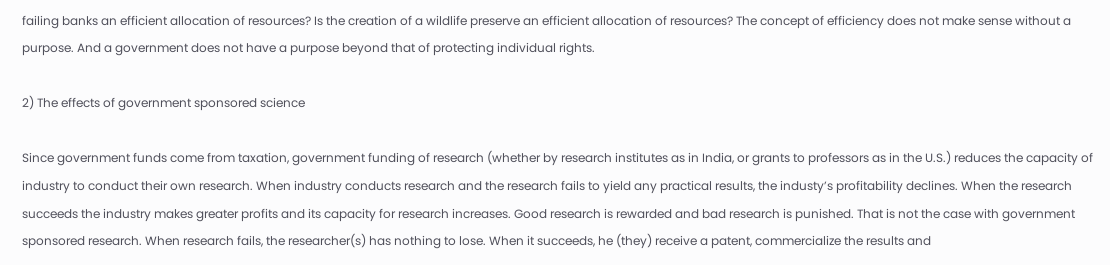failing banks an efficient allocation of resources? Is the creation of a wildlife preserve an efficient allocation of resources? The concept of efficiency does not make sense without a purpose. And a government does not have a purpose beyond that of protecting individual rights.

2) The effects of government sponsored science

Since government funds come from taxation, government funding of research (whether by research institutes as in India, or grants to professors as in the U.S.) reduces the capacity of industry to conduct their own research. When industry conducts research and the research fails to yield any practical results, the industy’s profitability declines. When the research succeeds the industry makes greater profits and its capacity for research increases. Good research is rewarded and bad research is punished. That is not the case with government sponsored research. When research fails, the researcher(s) has nothing to lose. When it succeeds, he (they) receive a patent, commercialize the results and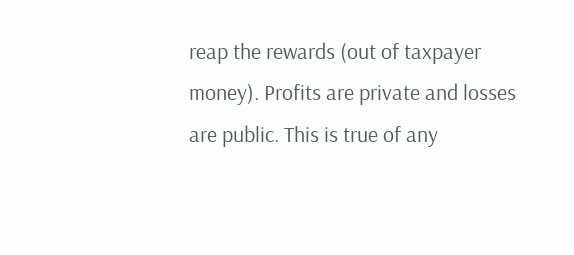reap the rewards (out of taxpayer money). Profits are private and losses are public. This is true of any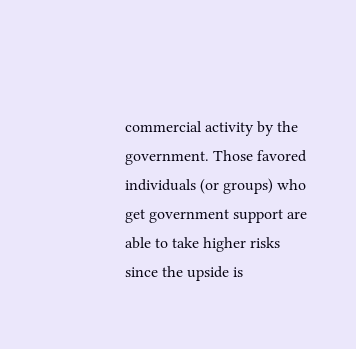commercial activity by the government. Those favored individuals (or groups) who get government support are able to take higher risks since the upside is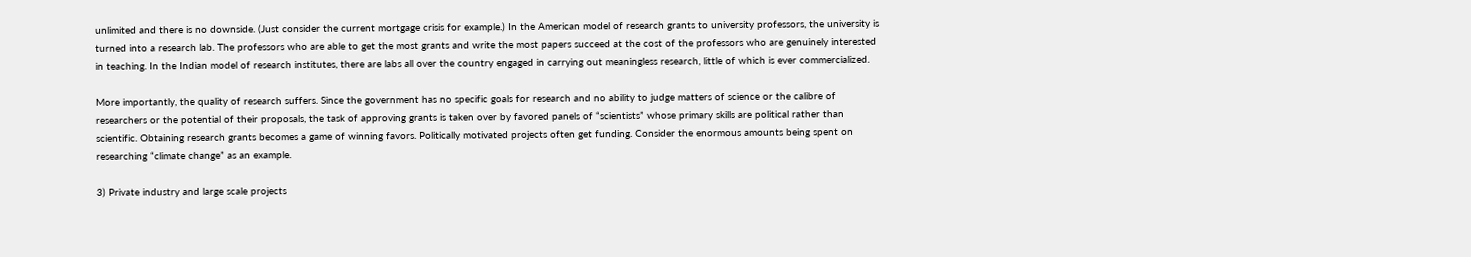unlimited and there is no downside. (Just consider the current mortgage crisis for example.) In the American model of research grants to university professors, the university is turned into a research lab. The professors who are able to get the most grants and write the most papers succeed at the cost of the professors who are genuinely interested in teaching. In the Indian model of research institutes, there are labs all over the country engaged in carrying out meaningless research, little of which is ever commercialized.

More importantly, the quality of research suffers. Since the government has no specific goals for research and no ability to judge matters of science or the calibre of researchers or the potential of their proposals, the task of approving grants is taken over by favored panels of “scientists” whose primary skills are political rather than scientific. Obtaining research grants becomes a game of winning favors. Politically motivated projects often get funding. Consider the enormous amounts being spent on researching “climate change” as an example.

3) Private industry and large scale projects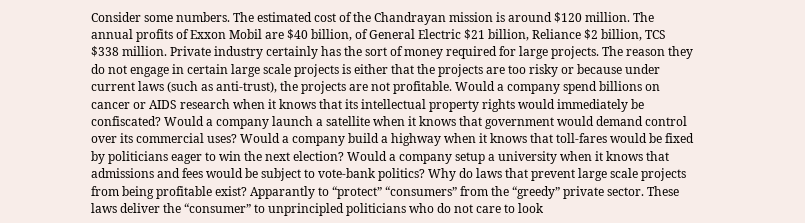Consider some numbers. The estimated cost of the Chandrayan mission is around $120 million. The annual profits of Exxon Mobil are $40 billion, of General Electric $21 billion, Reliance $2 billion, TCS $338 million. Private industry certainly has the sort of money required for large projects. The reason they do not engage in certain large scale projects is either that the projects are too risky or because under current laws (such as anti-trust), the projects are not profitable. Would a company spend billions on cancer or AIDS research when it knows that its intellectual property rights would immediately be confiscated? Would a company launch a satellite when it knows that government would demand control over its commercial uses? Would a company build a highway when it knows that toll-fares would be fixed by politicians eager to win the next election? Would a company setup a university when it knows that admissions and fees would be subject to vote-bank politics? Why do laws that prevent large scale projects from being profitable exist? Apparantly to “protect” “consumers” from the “greedy” private sector. These laws deliver the “consumer” to unprincipled politicians who do not care to look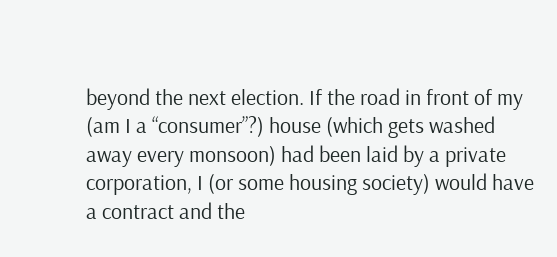beyond the next election. If the road in front of my (am I a “consumer”?) house (which gets washed away every monsoon) had been laid by a private corporation, I (or some housing society) would have a contract and the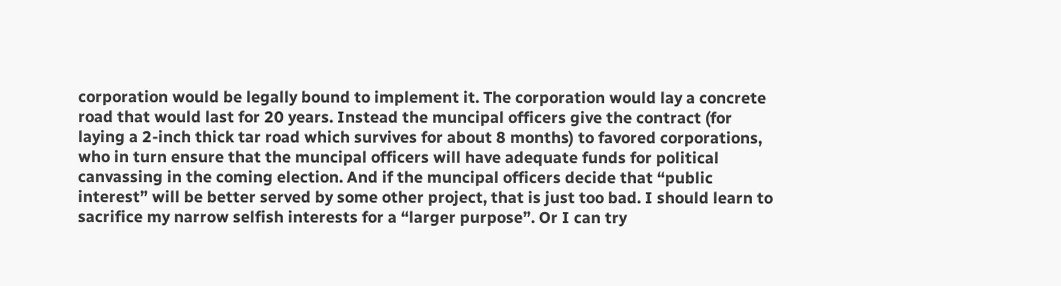corporation would be legally bound to implement it. The corporation would lay a concrete road that would last for 20 years. Instead the muncipal officers give the contract (for laying a 2-inch thick tar road which survives for about 8 months) to favored corporations, who in turn ensure that the muncipal officers will have adequate funds for political canvassing in the coming election. And if the muncipal officers decide that “public interest” will be better served by some other project, that is just too bad. I should learn to sacrifice my narrow selfish interests for a “larger purpose”. Or I can try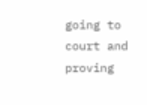going to court and proving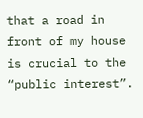that a road in front of my house is crucial to the “public interest”.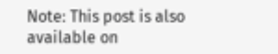Note: This post is also available on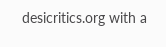desicritics.org with a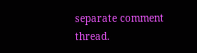separate comment thread.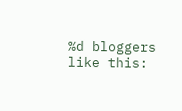%d bloggers like this: